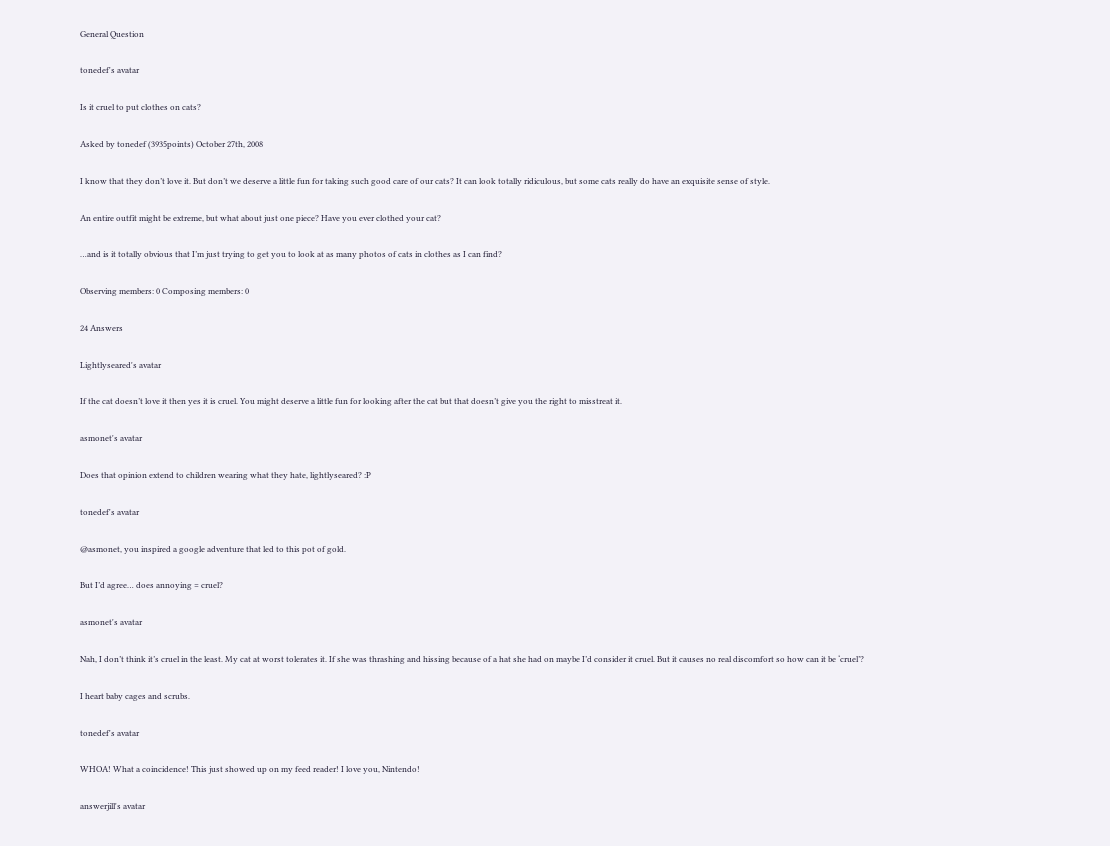General Question

tonedef's avatar

Is it cruel to put clothes on cats?

Asked by tonedef (3935points) October 27th, 2008

I know that they don’t love it. But don’t we deserve a little fun for taking such good care of our cats? It can look totally ridiculous, but some cats really do have an exquisite sense of style.

An entire outfit might be extreme, but what about just one piece? Have you ever clothed your cat?

…and is it totally obvious that I’m just trying to get you to look at as many photos of cats in clothes as I can find?

Observing members: 0 Composing members: 0

24 Answers

Lightlyseared's avatar

If the cat doesn’t love it then yes it is cruel. You might deserve a little fun for looking after the cat but that doesn’t give you the right to misstreat it.

asmonet's avatar

Does that opinion extend to children wearing what they hate, lightlyseared? :P

tonedef's avatar

@asmonet, you inspired a google adventure that led to this pot of gold.

But I’d agree… does annoying = cruel?

asmonet's avatar

Nah, I don’t think it’s cruel in the least. My cat at worst tolerates it. If she was thrashing and hissing because of a hat she had on maybe I’d consider it cruel. But it causes no real discomfort so how can it be ‘cruel’?

I heart baby cages and scrubs.

tonedef's avatar

WHOA! What a coincidence! This just showed up on my feed reader! I love you, Nintendo!

answerjill's avatar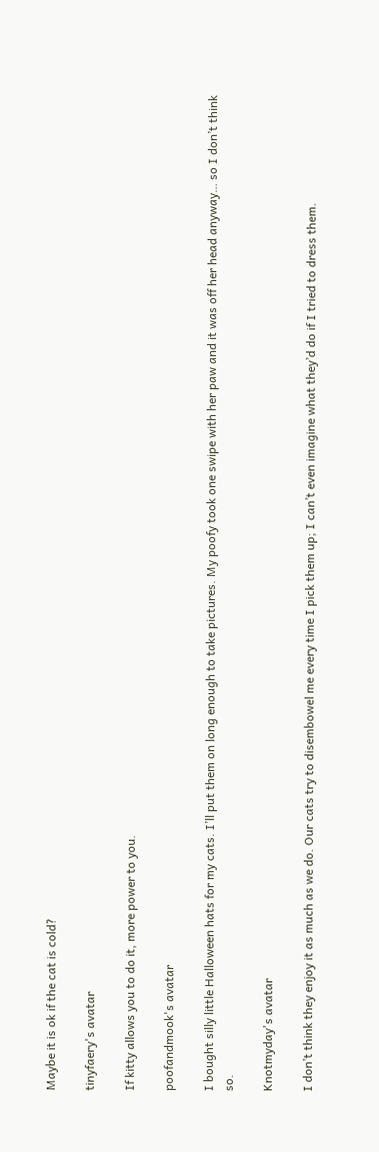Maybe it is ok if the cat is cold?

tinyfaery's avatar

If kitty allows you to do it, more power to you.

poofandmook's avatar

I bought silly little Halloween hats for my cats. I’ll put them on long enough to take pictures. My poofy took one swipe with her paw and it was off her head anyway… so I don’t think so.

Knotmyday's avatar

I don’t think they enjoy it as much as we do. Our cats try to disembowel me every time I pick them up; I can’t even imagine what they’d do if I tried to dress them.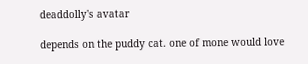deaddolly's avatar

depends on the puddy cat. one of mone would love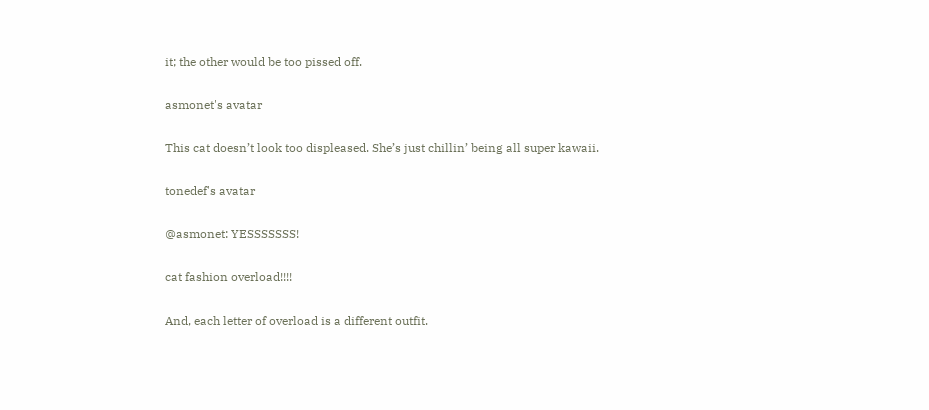it; the other would be too pissed off.

asmonet's avatar

This cat doesn’t look too displeased. She’s just chillin’ being all super kawaii.

tonedef's avatar

@asmonet: YESSSSSSS!

cat fashion overload!!!!

And, each letter of overload is a different outfit.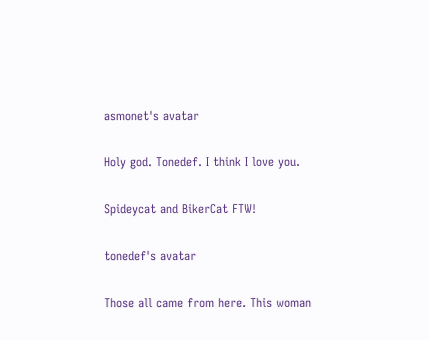asmonet's avatar

Holy god. Tonedef. I think I love you.

Spideycat and BikerCat FTW!

tonedef's avatar

Those all came from here. This woman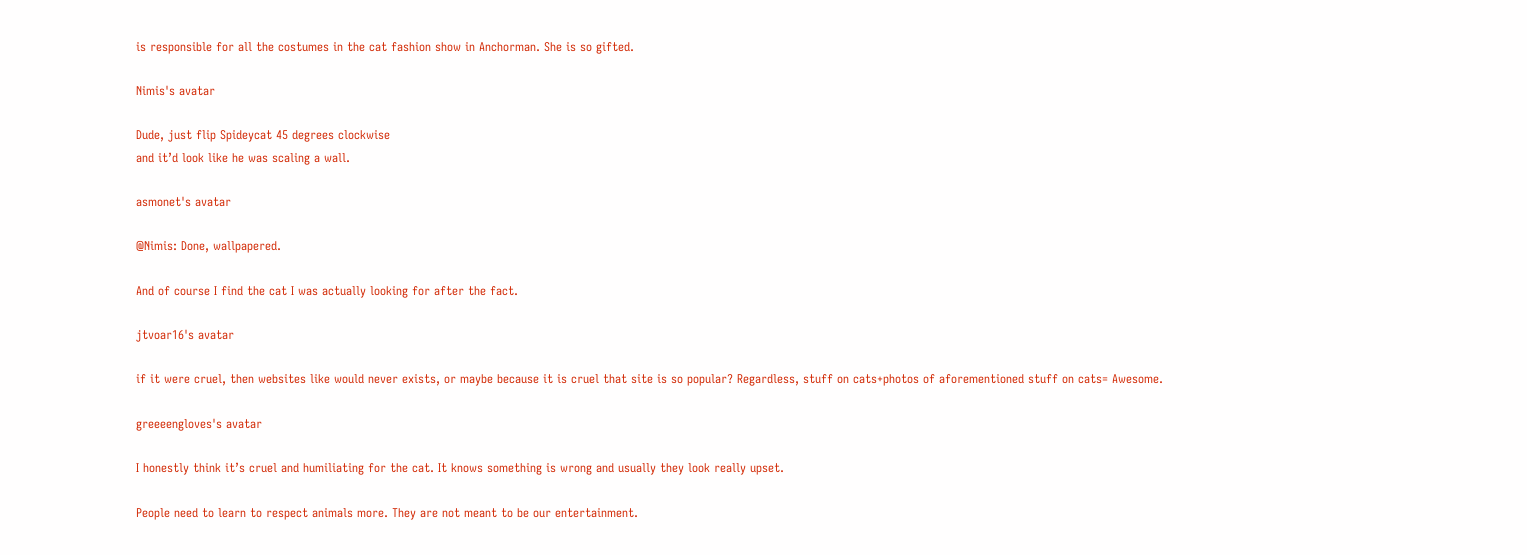is responsible for all the costumes in the cat fashion show in Anchorman. She is so gifted.

Nimis's avatar

Dude, just flip Spideycat 45 degrees clockwise
and it’d look like he was scaling a wall.

asmonet's avatar

@Nimis: Done, wallpapered.

And of course I find the cat I was actually looking for after the fact.

jtvoar16's avatar

if it were cruel, then websites like would never exists, or maybe because it is cruel that site is so popular? Regardless, stuff on cats+photos of aforementioned stuff on cats= Awesome.

greeeengloves's avatar

I honestly think it’s cruel and humiliating for the cat. It knows something is wrong and usually they look really upset.

People need to learn to respect animals more. They are not meant to be our entertainment.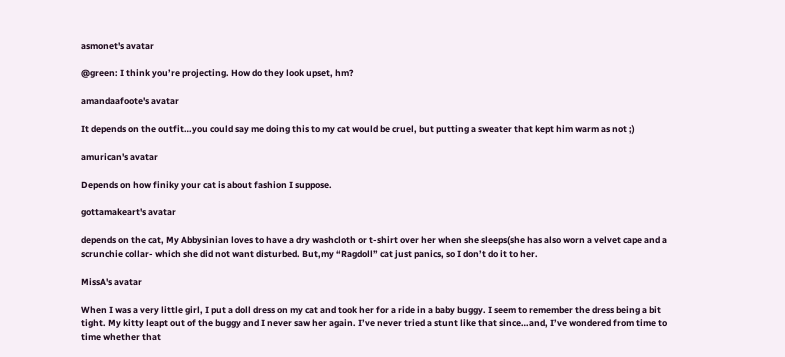asmonet's avatar

@green: I think you’re projecting. How do they look upset, hm?

amandaafoote's avatar

It depends on the outfit…you could say me doing this to my cat would be cruel, but putting a sweater that kept him warm as not ;)

amurican's avatar

Depends on how finiky your cat is about fashion I suppose.

gottamakeart's avatar

depends on the cat, My Abbysinian loves to have a dry washcloth or t-shirt over her when she sleeps(she has also worn a velvet cape and a scrunchie collar- which she did not want disturbed. But,my “Ragdoll” cat just panics, so I don’t do it to her.

MissA's avatar

When I was a very little girl, I put a doll dress on my cat and took her for a ride in a baby buggy. I seem to remember the dress being a bit tight. My kitty leapt out of the buggy and I never saw her again. I’ve never tried a stunt like that since…and, I’ve wondered from time to time whether that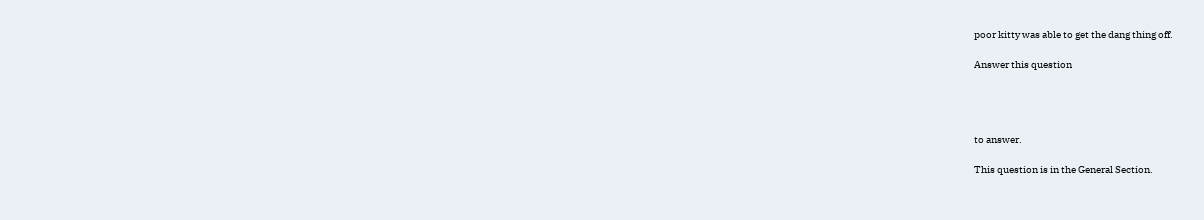poor kitty was able to get the dang thing off.

Answer this question




to answer.

This question is in the General Section.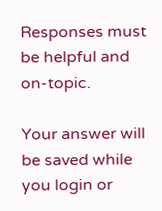Responses must be helpful and on-topic.

Your answer will be saved while you login or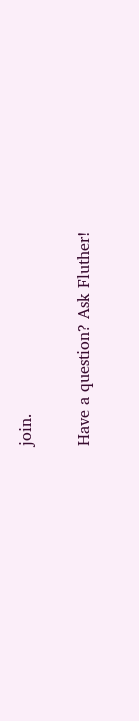join.

Have a question? Ask Fluther!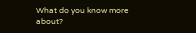What do you know more about?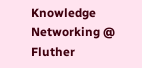Knowledge Networking @ Fluther